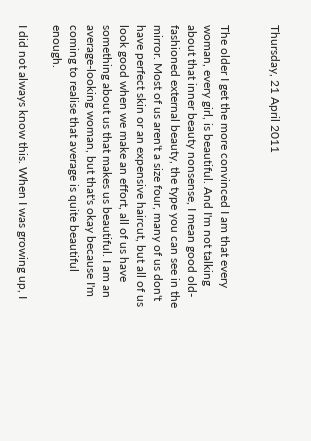Thursday, 21 April 2011


The older I get the more convinced I am that every woman, every girl, is beautiful. And I'm not talking about that inner beauty nonsense, I mean good old-fashioned external beauty, the type you can see in the mirror. Most of us aren't a size four, many of us don't have perfect skin or an expensive haircut, but all of us look good when we make an effort, all of us have something about us that makes us beautiful. I am an average-looking woman, but that's okay because I'm coming to realise that average is quite beautiful enough.

I did not always know this. When I was growing up, I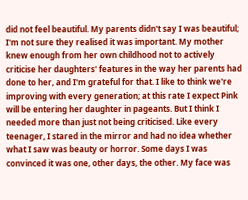did not feel beautiful. My parents didn't say I was beautiful; I'm not sure they realised it was important. My mother knew enough from her own childhood not to actively criticise her daughters' features in the way her parents had done to her, and I'm grateful for that. I like to think we're improving with every generation; at this rate I expect Pink will be entering her daughter in pageants. But I think I needed more than just not being criticised. Like every teenager, I stared in the mirror and had no idea whether what I saw was beauty or horror. Some days I was convinced it was one, other days, the other. My face was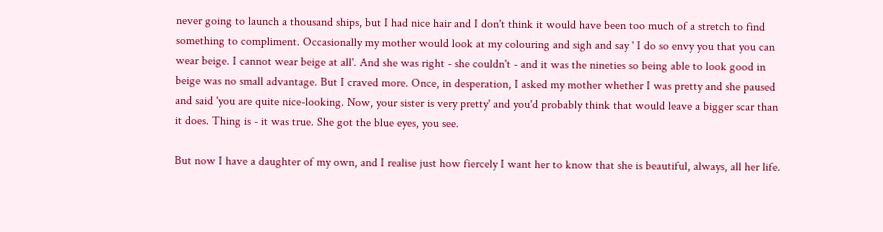never going to launch a thousand ships, but I had nice hair and I don't think it would have been too much of a stretch to find something to compliment. Occasionally my mother would look at my colouring and sigh and say ' I do so envy you that you can wear beige. I cannot wear beige at all'. And she was right - she couldn't - and it was the nineties so being able to look good in beige was no small advantage. But I craved more. Once, in desperation, I asked my mother whether I was pretty and she paused and said 'you are quite nice-looking. Now, your sister is very pretty' and you'd probably think that would leave a bigger scar than it does. Thing is - it was true. She got the blue eyes, you see.

But now I have a daughter of my own, and I realise just how fiercely I want her to know that she is beautiful, always, all her life.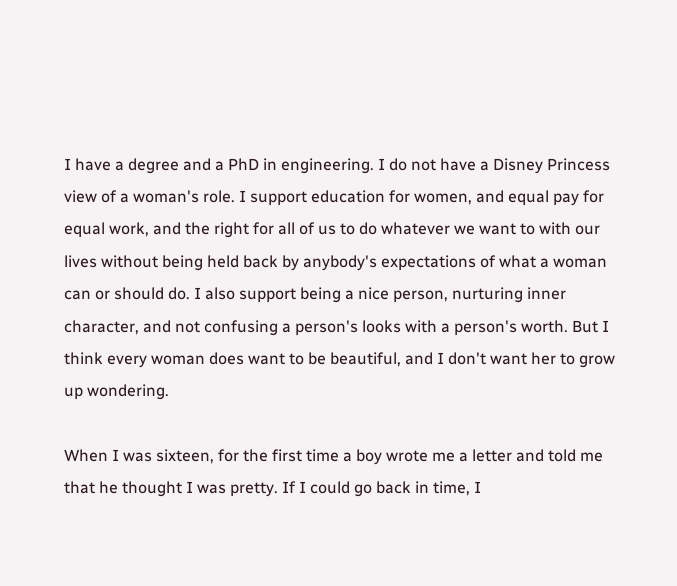I have a degree and a PhD in engineering. I do not have a Disney Princess view of a woman's role. I support education for women, and equal pay for equal work, and the right for all of us to do whatever we want to with our lives without being held back by anybody's expectations of what a woman can or should do. I also support being a nice person, nurturing inner character, and not confusing a person's looks with a person's worth. But I think every woman does want to be beautiful, and I don't want her to grow up wondering.

When I was sixteen, for the first time a boy wrote me a letter and told me that he thought I was pretty. If I could go back in time, I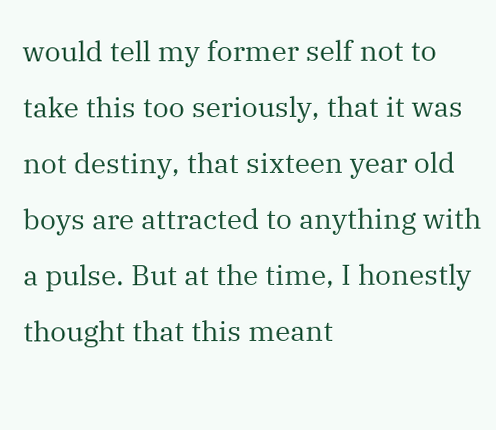would tell my former self not to take this too seriously, that it was not destiny, that sixteen year old boys are attracted to anything with a pulse. But at the time, I honestly thought that this meant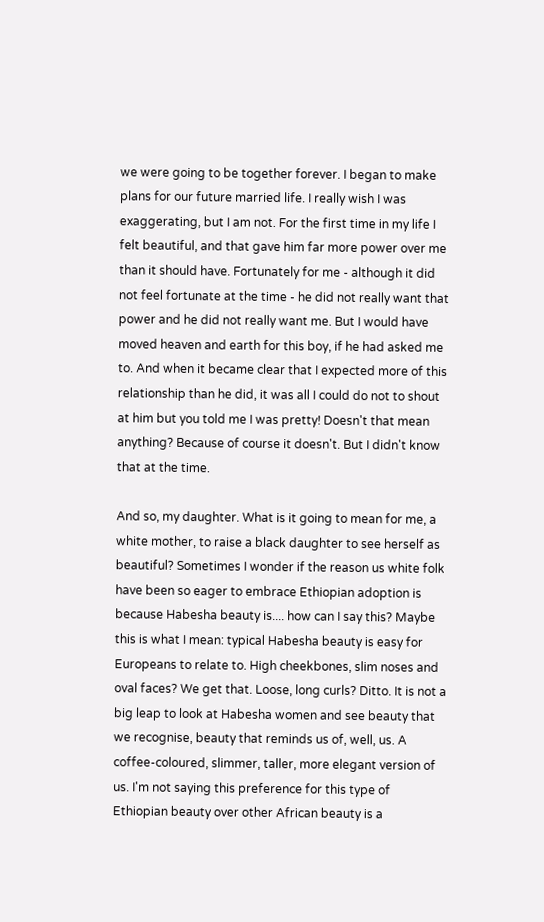we were going to be together forever. I began to make plans for our future married life. I really wish I was exaggerating, but I am not. For the first time in my life I felt beautiful, and that gave him far more power over me than it should have. Fortunately for me - although it did not feel fortunate at the time - he did not really want that power and he did not really want me. But I would have moved heaven and earth for this boy, if he had asked me to. And when it became clear that I expected more of this relationship than he did, it was all I could do not to shout at him but you told me I was pretty! Doesn't that mean anything? Because of course it doesn't. But I didn't know that at the time.

And so, my daughter. What is it going to mean for me, a white mother, to raise a black daughter to see herself as beautiful? Sometimes I wonder if the reason us white folk have been so eager to embrace Ethiopian adoption is because Habesha beauty is.... how can I say this? Maybe this is what I mean: typical Habesha beauty is easy for Europeans to relate to. High cheekbones, slim noses and oval faces? We get that. Loose, long curls? Ditto. It is not a big leap to look at Habesha women and see beauty that we recognise, beauty that reminds us of, well, us. A coffee-coloured, slimmer, taller, more elegant version of us. I'm not saying this preference for this type of Ethiopian beauty over other African beauty is a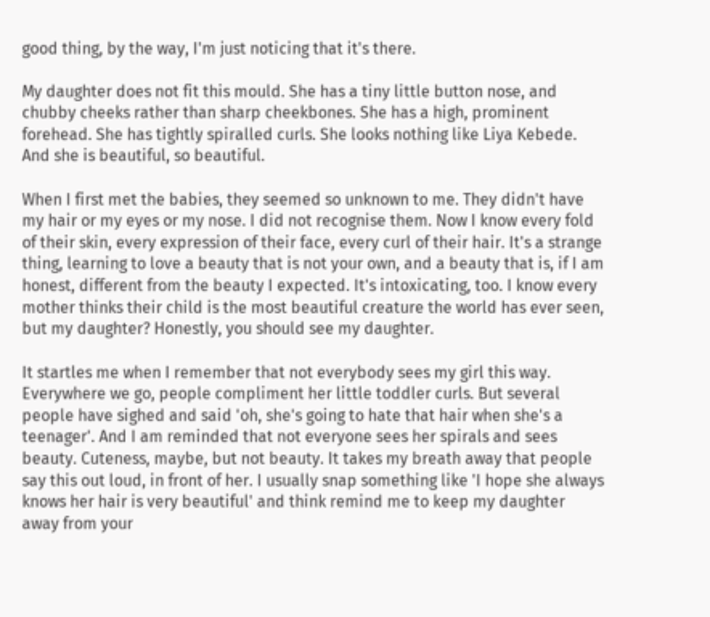good thing, by the way, I'm just noticing that it's there.

My daughter does not fit this mould. She has a tiny little button nose, and chubby cheeks rather than sharp cheekbones. She has a high, prominent forehead. She has tightly spiralled curls. She looks nothing like Liya Kebede. And she is beautiful, so beautiful.

When I first met the babies, they seemed so unknown to me. They didn't have my hair or my eyes or my nose. I did not recognise them. Now I know every fold of their skin, every expression of their face, every curl of their hair. It's a strange thing, learning to love a beauty that is not your own, and a beauty that is, if I am honest, different from the beauty I expected. It's intoxicating, too. I know every mother thinks their child is the most beautiful creature the world has ever seen, but my daughter? Honestly, you should see my daughter.

It startles me when I remember that not everybody sees my girl this way. Everywhere we go, people compliment her little toddler curls. But several people have sighed and said 'oh, she's going to hate that hair when she's a teenager'. And I am reminded that not everyone sees her spirals and sees beauty. Cuteness, maybe, but not beauty. It takes my breath away that people say this out loud, in front of her. I usually snap something like 'I hope she always knows her hair is very beautiful' and think remind me to keep my daughter away from your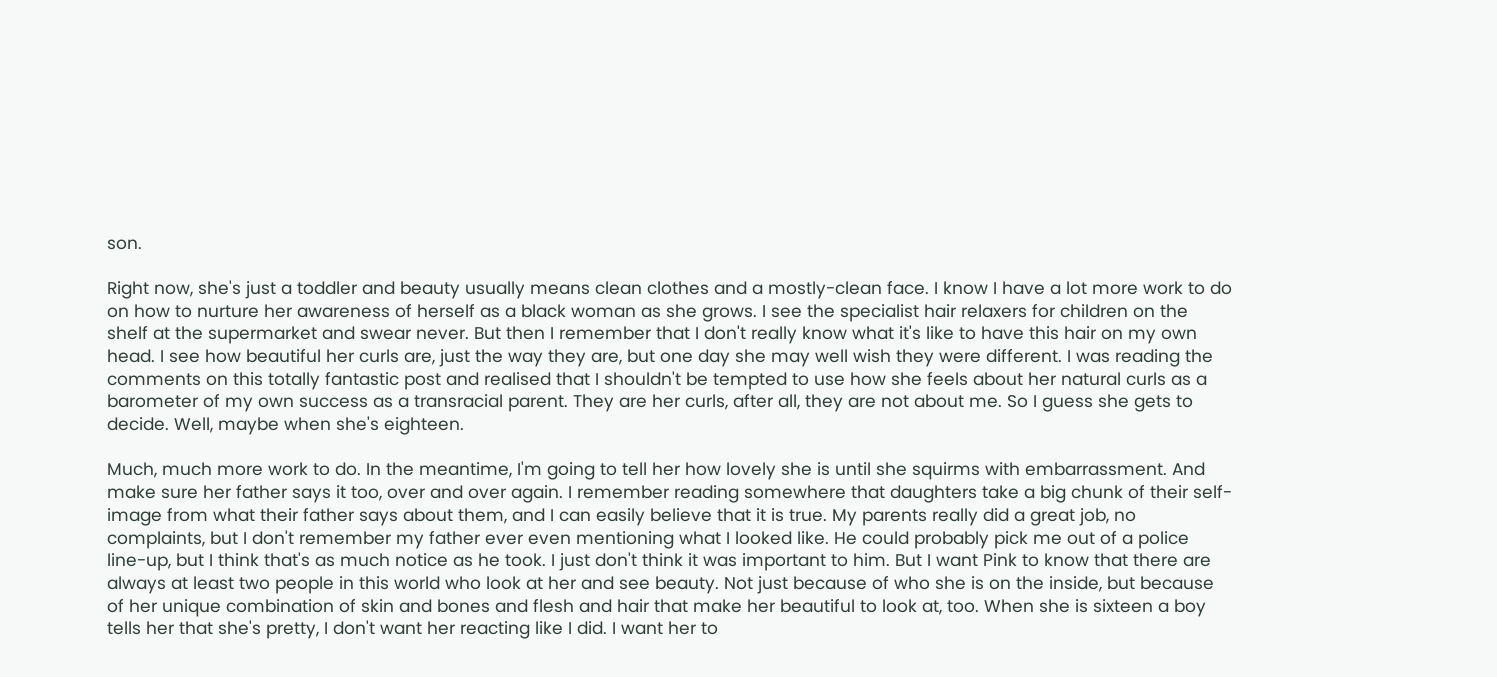son.

Right now, she's just a toddler and beauty usually means clean clothes and a mostly-clean face. I know I have a lot more work to do on how to nurture her awareness of herself as a black woman as she grows. I see the specialist hair relaxers for children on the shelf at the supermarket and swear never. But then I remember that I don't really know what it's like to have this hair on my own head. I see how beautiful her curls are, just the way they are, but one day she may well wish they were different. I was reading the comments on this totally fantastic post and realised that I shouldn't be tempted to use how she feels about her natural curls as a barometer of my own success as a transracial parent. They are her curls, after all, they are not about me. So I guess she gets to decide. Well, maybe when she's eighteen.

Much, much more work to do. In the meantime, I'm going to tell her how lovely she is until she squirms with embarrassment. And make sure her father says it too, over and over again. I remember reading somewhere that daughters take a big chunk of their self-image from what their father says about them, and I can easily believe that it is true. My parents really did a great job, no complaints, but I don't remember my father ever even mentioning what I looked like. He could probably pick me out of a police line-up, but I think that's as much notice as he took. I just don't think it was important to him. But I want Pink to know that there are always at least two people in this world who look at her and see beauty. Not just because of who she is on the inside, but because of her unique combination of skin and bones and flesh and hair that make her beautiful to look at, too. When she is sixteen a boy tells her that she's pretty, I don't want her reacting like I did. I want her to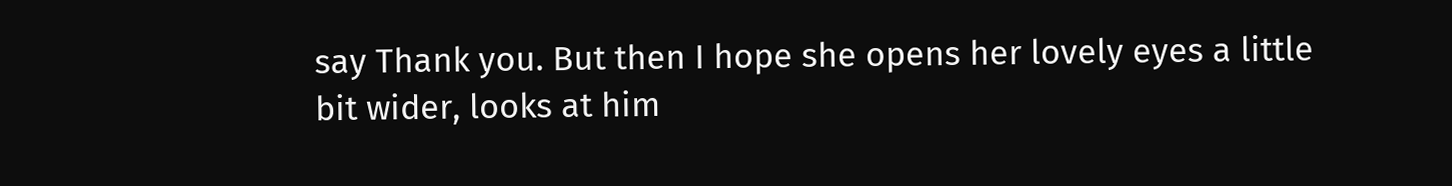say Thank you. But then I hope she opens her lovely eyes a little bit wider, looks at him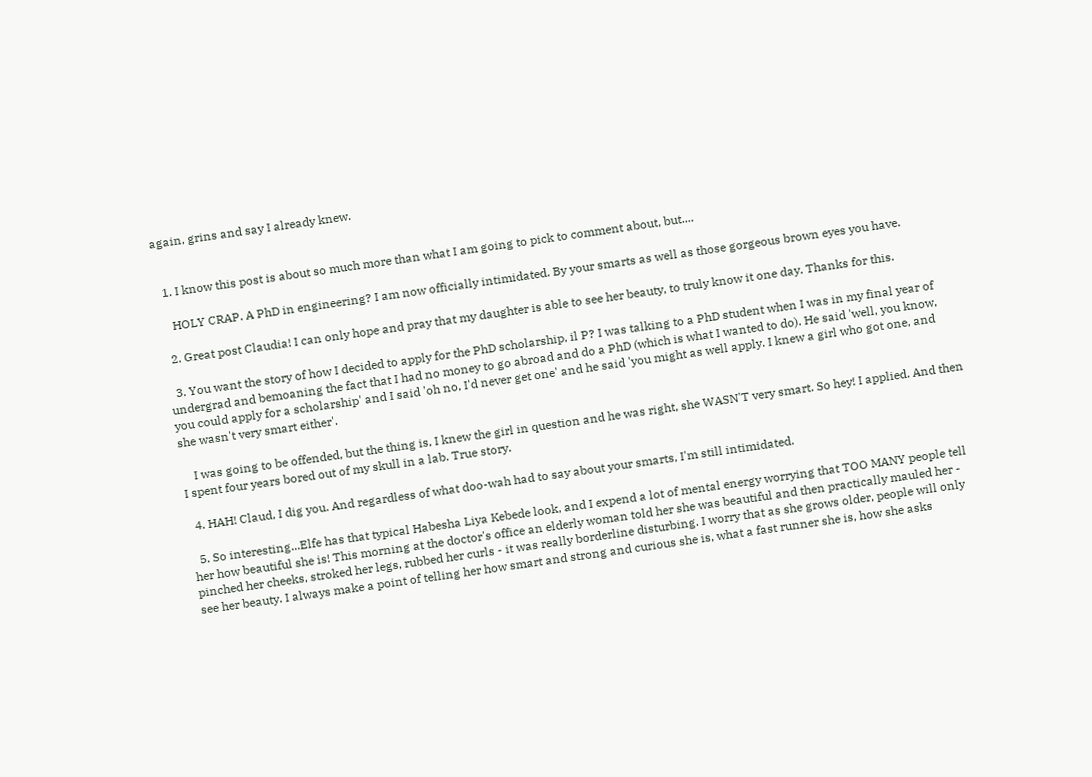again, grins and say I already knew.


  1. I know this post is about so much more than what I am going to pick to comment about, but....

    HOLY CRAP. A PhD in engineering? I am now officially intimidated. By your smarts as well as those gorgeous brown eyes you have.

  2. Great post Claudia! I can only hope and pray that my daughter is able to see her beauty, to truly know it one day. Thanks for this.

  3. You want the story of how I decided to apply for the PhD scholarship, il P? I was talking to a PhD student when I was in my final year of undergrad and bemoaning the fact that I had no money to go abroad and do a PhD (which is what I wanted to do). He said 'well, you know, you could apply for a scholarship' and I said 'oh no, I'd never get one' and he said 'you might as well apply. I knew a girl who got one, and she wasn't very smart either'.

    I was going to be offended, but the thing is, I knew the girl in question and he was right, she WASN'T very smart. So hey! I applied. And then I spent four years bored out of my skull in a lab. True story.

  4. HAH! Claud, I dig you. And regardless of what doo-wah had to say about your smarts, I'm still intimidated.

  5. So interesting...Elfe has that typical Habesha Liya Kebede look, and I expend a lot of mental energy worrying that TOO MANY people tell her how beautiful she is! This morning at the doctor's office an elderly woman told her she was beautiful and then practically mauled her - pinched her cheeks, stroked her legs, rubbed her curls - it was really borderline disturbing. I worry that as she grows older, people will only see her beauty. I always make a point of telling her how smart and strong and curious she is, what a fast runner she is, how she asks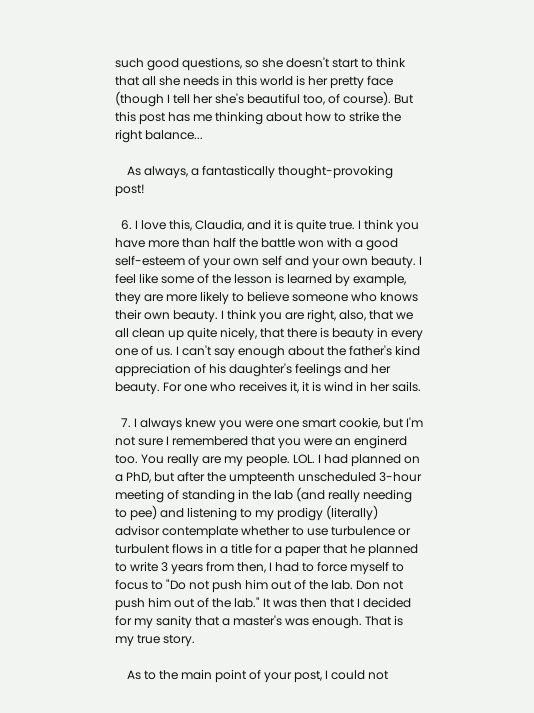such good questions, so she doesn't start to think that all she needs in this world is her pretty face (though I tell her she's beautiful too, of course). But this post has me thinking about how to strike the right balance...

    As always, a fantastically thought-provoking post!

  6. I love this, Claudia, and it is quite true. I think you have more than half the battle won with a good self-esteem of your own self and your own beauty. I feel like some of the lesson is learned by example, they are more likely to believe someone who knows their own beauty. I think you are right, also, that we all clean up quite nicely, that there is beauty in every one of us. I can't say enough about the father's kind appreciation of his daughter's feelings and her beauty. For one who receives it, it is wind in her sails.

  7. I always knew you were one smart cookie, but I'm not sure I remembered that you were an enginerd too. You really are my people. LOL. I had planned on a PhD, but after the umpteenth unscheduled 3-hour meeting of standing in the lab (and really needing to pee) and listening to my prodigy (literally) advisor contemplate whether to use turbulence or turbulent flows in a title for a paper that he planned to write 3 years from then, I had to force myself to focus to "Do not push him out of the lab. Don not push him out of the lab." It was then that I decided for my sanity that a master's was enough. That is my true story.

    As to the main point of your post, I could not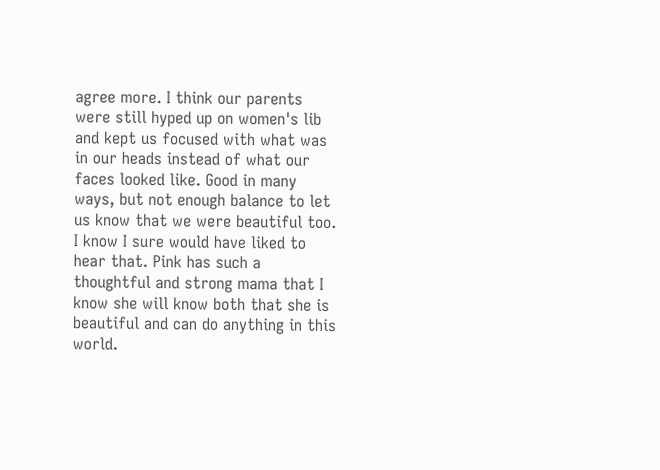agree more. I think our parents were still hyped up on women's lib and kept us focused with what was in our heads instead of what our faces looked like. Good in many ways, but not enough balance to let us know that we were beautiful too. I know I sure would have liked to hear that. Pink has such a thoughtful and strong mama that I know she will know both that she is beautiful and can do anything in this world.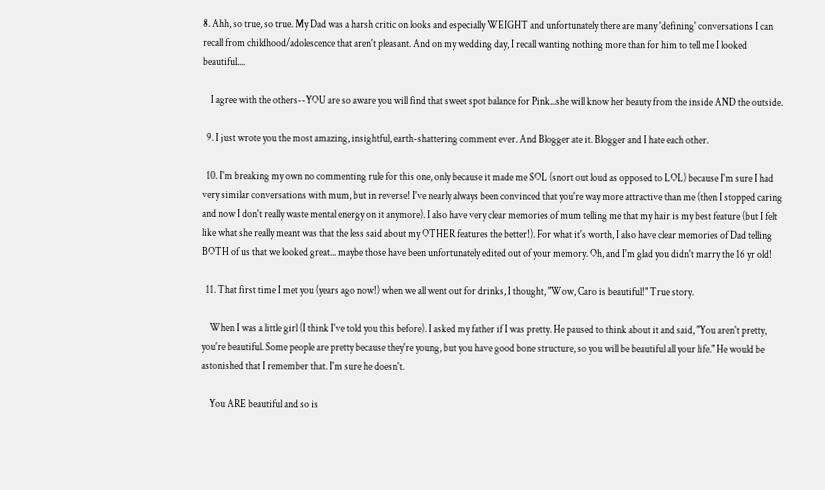8. Ahh, so true, so true. My Dad was a harsh critic on looks and especially WEIGHT and unfortunately there are many 'defining' conversations I can recall from childhood/adolescence that aren't pleasant. And on my wedding day, I recall wanting nothing more than for him to tell me I looked beautiful....

    I agree with the others--YOU are so aware you will find that sweet spot balance for Pink...she will know her beauty from the inside AND the outside.

  9. I just wrote you the most amazing, insightful, earth-shattering comment ever. And Blogger ate it. Blogger and I hate each other.

  10. I'm breaking my own no commenting rule for this one, only because it made me SOL (snort out loud as opposed to LOL) because I'm sure I had very similar conversations with mum, but in reverse! I've nearly always been convinced that you're way more attractive than me (then I stopped caring and now I don't really waste mental energy on it anymore). I also have very clear memories of mum telling me that my hair is my best feature (but I felt like what she really meant was that the less said about my OTHER features the better!). For what it's worth, I also have clear memories of Dad telling BOTH of us that we looked great... maybe those have been unfortunately edited out of your memory. Oh, and I'm glad you didn't marry the 16 yr old!

  11. That first time I met you (years ago now!) when we all went out for drinks, I thought, "Wow, Caro is beautiful!" True story.

    When I was a little girl (I think I've told you this before). I asked my father if I was pretty. He paused to think about it and said, "You aren't pretty, you're beautiful. Some people are pretty because they're young, but you have good bone structure, so you will be beautiful all your life." He would be astonished that I remember that. I'm sure he doesn't.

    You ARE beautiful and so is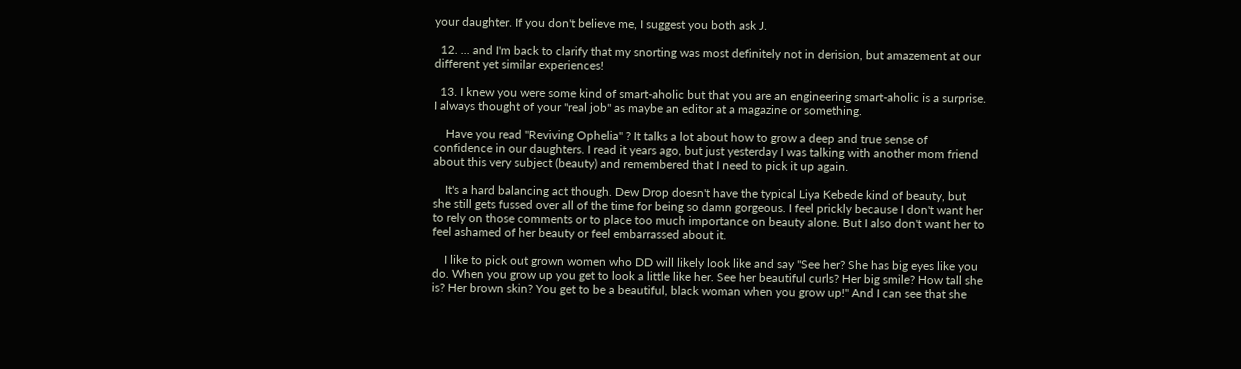your daughter. If you don't believe me, I suggest you both ask J.

  12. ... and I'm back to clarify that my snorting was most definitely not in derision, but amazement at our different yet similar experiences!

  13. I knew you were some kind of smart-aholic but that you are an engineering smart-aholic is a surprise. I always thought of your "real job" as maybe an editor at a magazine or something.

    Have you read "Reviving Ophelia" ? It talks a lot about how to grow a deep and true sense of confidence in our daughters. I read it years ago, but just yesterday I was talking with another mom friend about this very subject (beauty) and remembered that I need to pick it up again.

    It's a hard balancing act though. Dew Drop doesn't have the typical Liya Kebede kind of beauty, but she still gets fussed over all of the time for being so damn gorgeous. I feel prickly because I don't want her to rely on those comments or to place too much importance on beauty alone. But I also don't want her to feel ashamed of her beauty or feel embarrassed about it.

    I like to pick out grown women who DD will likely look like and say "See her? She has big eyes like you do. When you grow up you get to look a little like her. See her beautiful curls? Her big smile? How tall she is? Her brown skin? You get to be a beautiful, black woman when you grow up!" And I can see that she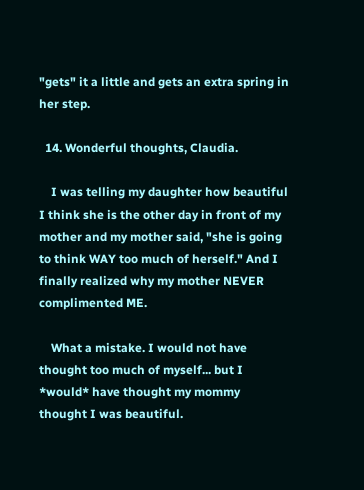"gets" it a little and gets an extra spring in her step.

  14. Wonderful thoughts, Claudia.

    I was telling my daughter how beautiful I think she is the other day in front of my mother and my mother said, "she is going to think WAY too much of herself." And I finally realized why my mother NEVER complimented ME.

    What a mistake. I would not have thought too much of myself... but I *would* have thought my mommy thought I was beautiful.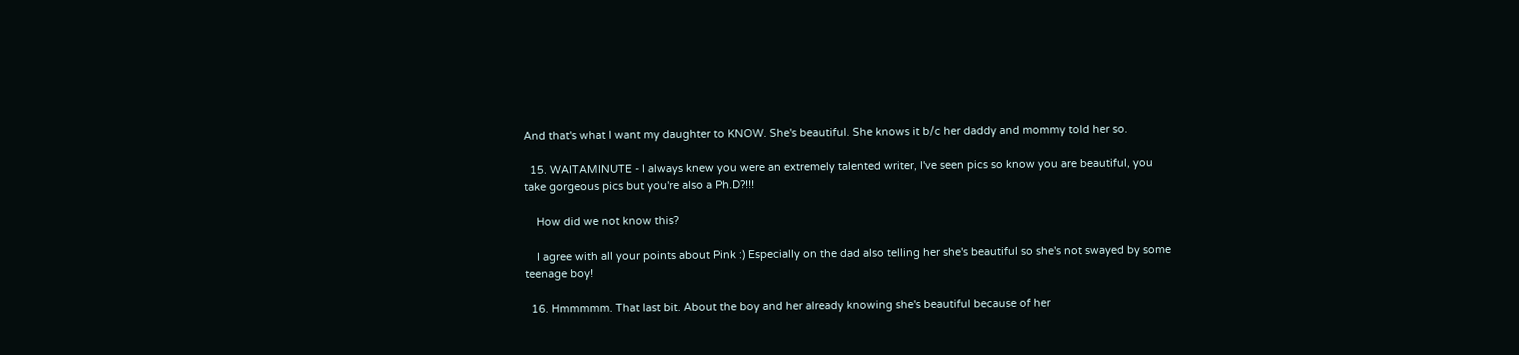And that's what I want my daughter to KNOW. She's beautiful. She knows it b/c her daddy and mommy told her so.

  15. WAITAMINUTE - I always knew you were an extremely talented writer, I've seen pics so know you are beautiful, you take gorgeous pics but you're also a Ph.D?!!!

    How did we not know this?

    I agree with all your points about Pink :) Especially on the dad also telling her she's beautiful so she's not swayed by some teenage boy!

  16. Hmmmmm. That last bit. About the boy and her already knowing she's beautiful because of her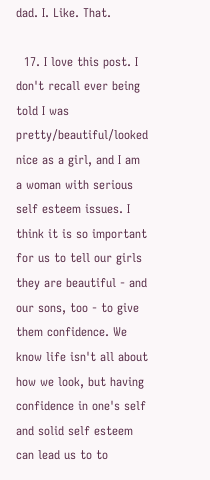dad. I. Like. That.

  17. I love this post. I don't recall ever being told I was pretty/beautiful/looked nice as a girl, and I am a woman with serious self esteem issues. I think it is so important for us to tell our girls they are beautiful - and our sons, too - to give them confidence. We know life isn't all about how we look, but having confidence in one's self and solid self esteem can lead us to to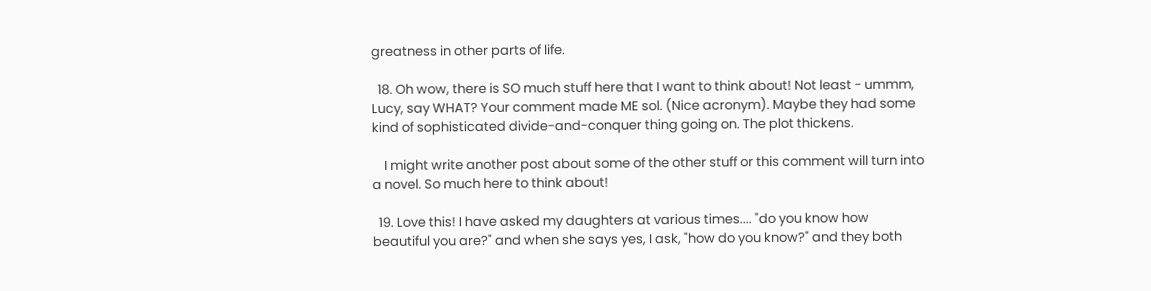greatness in other parts of life.

  18. Oh wow, there is SO much stuff here that I want to think about! Not least - ummm, Lucy, say WHAT? Your comment made ME sol. (Nice acronym). Maybe they had some kind of sophisticated divide-and-conquer thing going on. The plot thickens.

    I might write another post about some of the other stuff or this comment will turn into a novel. So much here to think about!

  19. Love this! I have asked my daughters at various times.... "do you know how beautiful you are?" and when she says yes, I ask, "how do you know?" and they both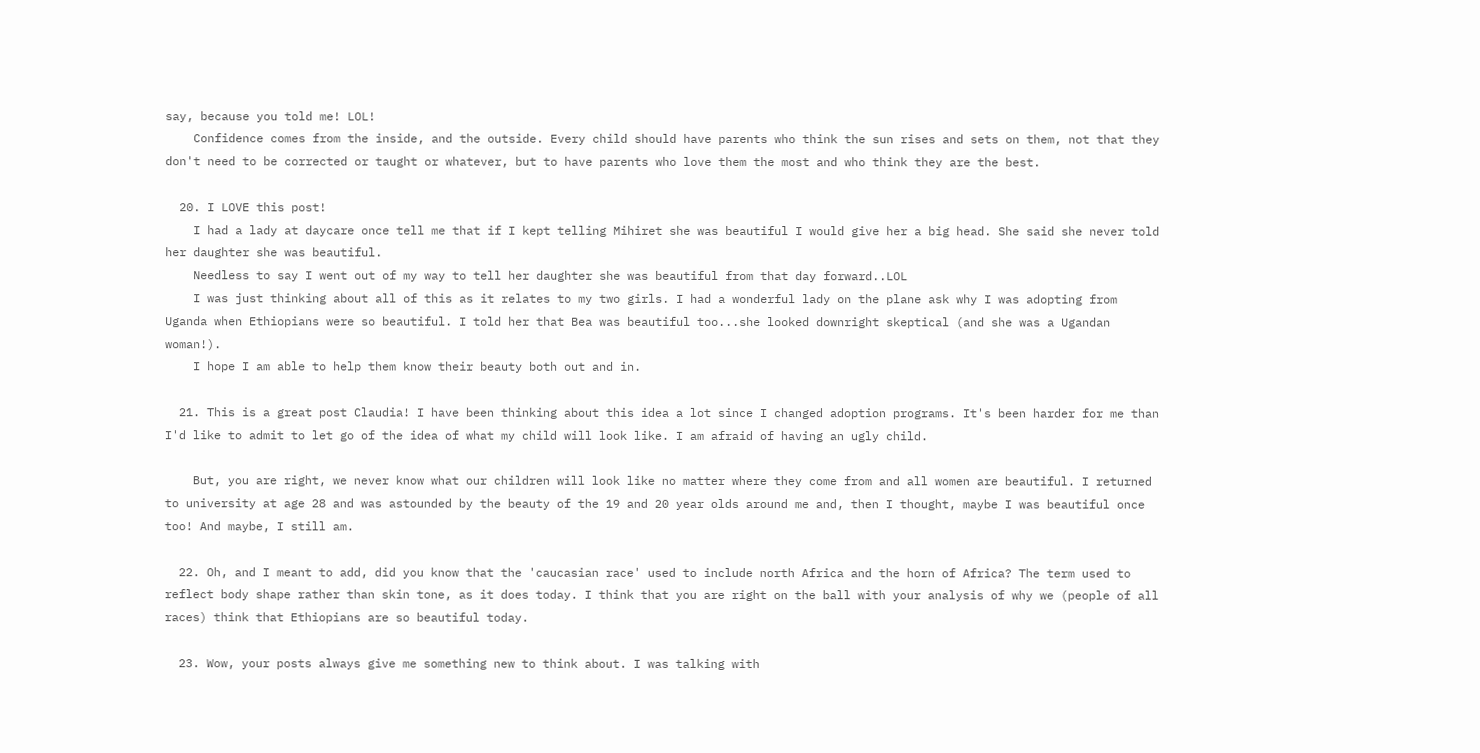say, because you told me! LOL!
    Confidence comes from the inside, and the outside. Every child should have parents who think the sun rises and sets on them, not that they don't need to be corrected or taught or whatever, but to have parents who love them the most and who think they are the best.

  20. I LOVE this post!
    I had a lady at daycare once tell me that if I kept telling Mihiret she was beautiful I would give her a big head. She said she never told her daughter she was beautiful.
    Needless to say I went out of my way to tell her daughter she was beautiful from that day forward..LOL
    I was just thinking about all of this as it relates to my two girls. I had a wonderful lady on the plane ask why I was adopting from Uganda when Ethiopians were so beautiful. I told her that Bea was beautiful too...she looked downright skeptical (and she was a Ugandan woman!).
    I hope I am able to help them know their beauty both out and in.

  21. This is a great post Claudia! I have been thinking about this idea a lot since I changed adoption programs. It's been harder for me than I'd like to admit to let go of the idea of what my child will look like. I am afraid of having an ugly child.

    But, you are right, we never know what our children will look like no matter where they come from and all women are beautiful. I returned to university at age 28 and was astounded by the beauty of the 19 and 20 year olds around me and, then I thought, maybe I was beautiful once too! And maybe, I still am.

  22. Oh, and I meant to add, did you know that the 'caucasian race' used to include north Africa and the horn of Africa? The term used to reflect body shape rather than skin tone, as it does today. I think that you are right on the ball with your analysis of why we (people of all races) think that Ethiopians are so beautiful today.

  23. Wow, your posts always give me something new to think about. I was talking with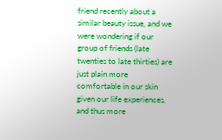friend recently about a similar beauty issue, and we were wondering if our group of friends (late twenties to late thirties) are just plain more comfortable in our skin given our life experiences, and thus more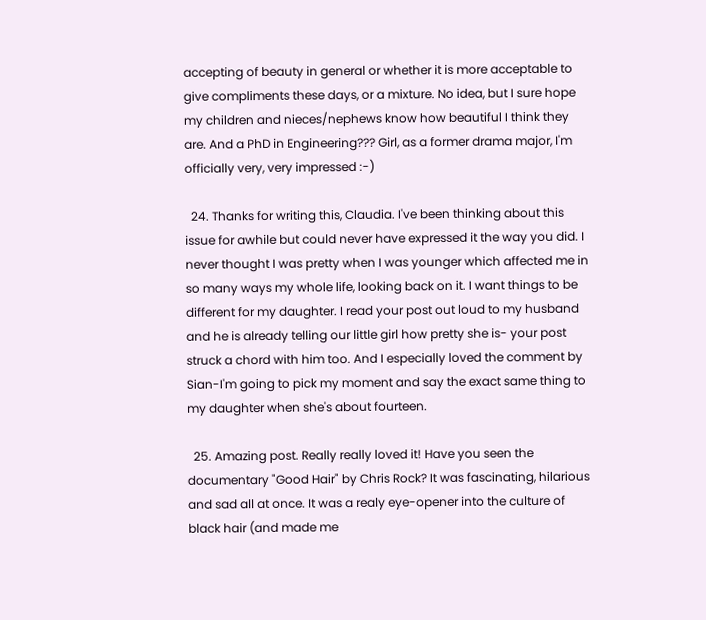accepting of beauty in general or whether it is more acceptable to give compliments these days, or a mixture. No idea, but I sure hope my children and nieces/nephews know how beautiful I think they are. And a PhD in Engineering??? Girl, as a former drama major, I'm officially very, very impressed :-)

  24. Thanks for writing this, Claudia. I've been thinking about this issue for awhile but could never have expressed it the way you did. I never thought I was pretty when I was younger which affected me in so many ways my whole life, looking back on it. I want things to be different for my daughter. I read your post out loud to my husband and he is already telling our little girl how pretty she is- your post struck a chord with him too. And I especially loved the comment by Sian-I'm going to pick my moment and say the exact same thing to my daughter when she's about fourteen.

  25. Amazing post. Really really loved it! Have you seen the documentary "Good Hair" by Chris Rock? It was fascinating, hilarious and sad all at once. It was a realy eye-opener into the culture of black hair (and made me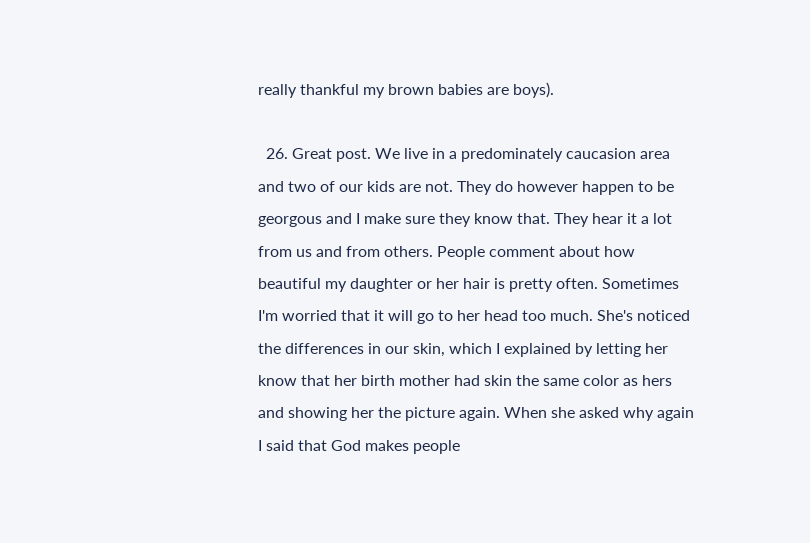really thankful my brown babies are boys).

  26. Great post. We live in a predominately caucasion area and two of our kids are not. They do however happen to be georgous and I make sure they know that. They hear it a lot from us and from others. People comment about how beautiful my daughter or her hair is pretty often. Sometimes I'm worried that it will go to her head too much. She's noticed the differences in our skin, which I explained by letting her know that her birth mother had skin the same color as hers and showing her the picture again. When she asked why again I said that God makes people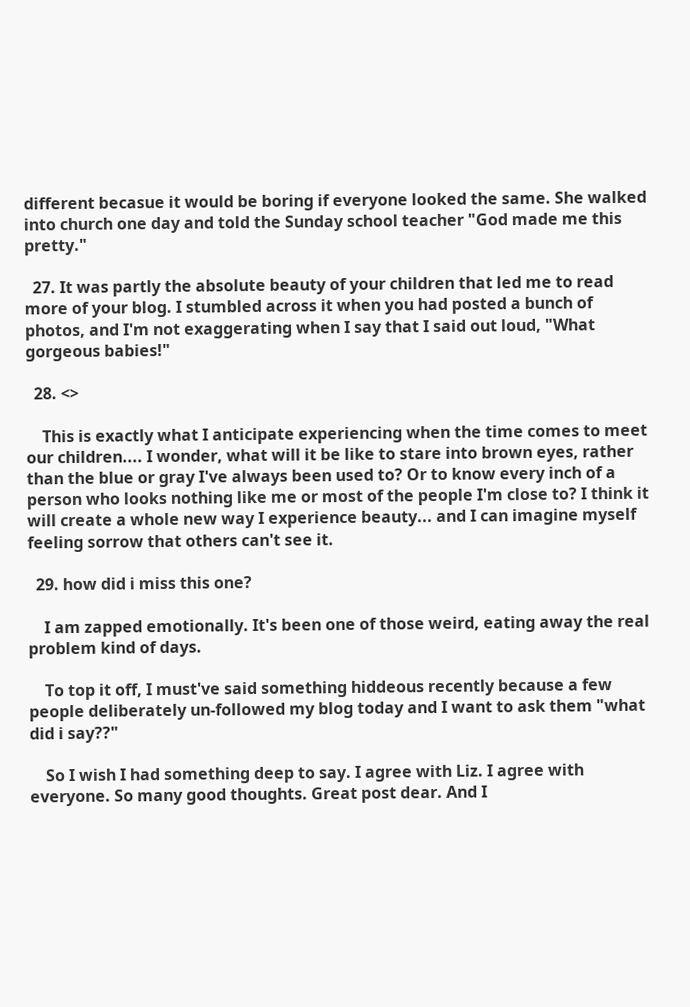different becasue it would be boring if everyone looked the same. She walked into church one day and told the Sunday school teacher "God made me this pretty."

  27. It was partly the absolute beauty of your children that led me to read more of your blog. I stumbled across it when you had posted a bunch of photos, and I'm not exaggerating when I say that I said out loud, "What gorgeous babies!"

  28. <>

    This is exactly what I anticipate experiencing when the time comes to meet our children.... I wonder, what will it be like to stare into brown eyes, rather than the blue or gray I've always been used to? Or to know every inch of a person who looks nothing like me or most of the people I'm close to? I think it will create a whole new way I experience beauty... and I can imagine myself feeling sorrow that others can't see it.

  29. how did i miss this one?

    I am zapped emotionally. It's been one of those weird, eating away the real problem kind of days.

    To top it off, I must've said something hiddeous recently because a few people deliberately un-followed my blog today and I want to ask them "what did i say??"

    So I wish I had something deep to say. I agree with Liz. I agree with everyone. So many good thoughts. Great post dear. And I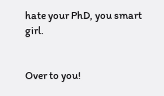hate your PhD, you smart girl.


Over to you!